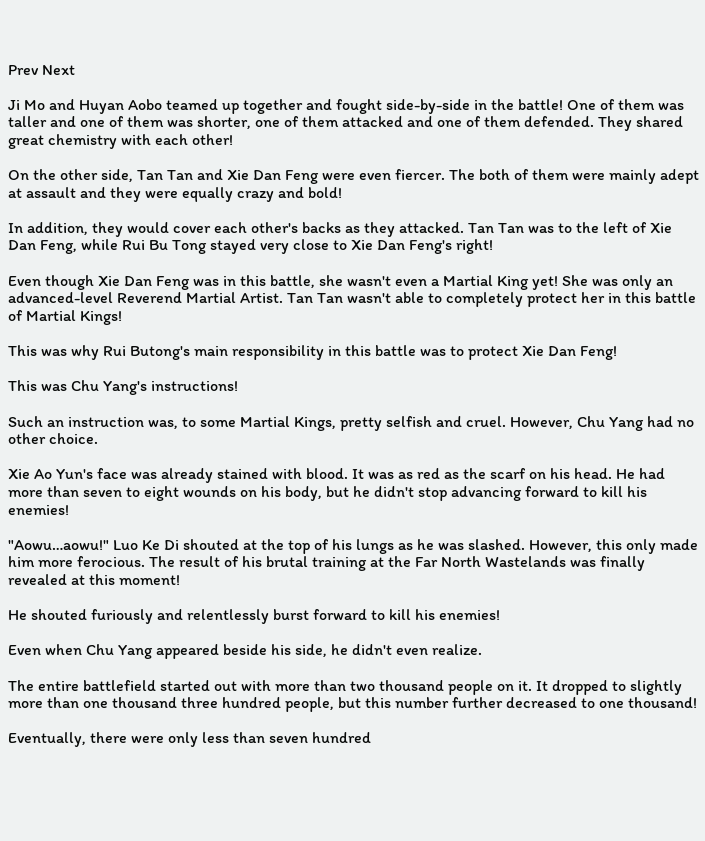Prev Next

Ji Mo and Huyan Aobo teamed up together and fought side-by-side in the battle! One of them was taller and one of them was shorter, one of them attacked and one of them defended. They shared great chemistry with each other!

On the other side, Tan Tan and Xie Dan Feng were even fiercer. The both of them were mainly adept at assault and they were equally crazy and bold!

In addition, they would cover each other's backs as they attacked. Tan Tan was to the left of Xie Dan Feng, while Rui Bu Tong stayed very close to Xie Dan Feng's right!

Even though Xie Dan Feng was in this battle, she wasn't even a Martial King yet! She was only an advanced-level Reverend Martial Artist. Tan Tan wasn't able to completely protect her in this battle of Martial Kings!

This was why Rui Butong's main responsibility in this battle was to protect Xie Dan Feng!

This was Chu Yang's instructions!

Such an instruction was, to some Martial Kings, pretty selfish and cruel. However, Chu Yang had no other choice.

Xie Ao Yun's face was already stained with blood. It was as red as the scarf on his head. He had more than seven to eight wounds on his body, but he didn't stop advancing forward to kill his enemies!

"Aowu…aowu!" Luo Ke Di shouted at the top of his lungs as he was slashed. However, this only made him more ferocious. The result of his brutal training at the Far North Wastelands was finally revealed at this moment!

He shouted furiously and relentlessly burst forward to kill his enemies!

Even when Chu Yang appeared beside his side, he didn't even realize.

The entire battlefield started out with more than two thousand people on it. It dropped to slightly more than one thousand three hundred people, but this number further decreased to one thousand!

Eventually, there were only less than seven hundred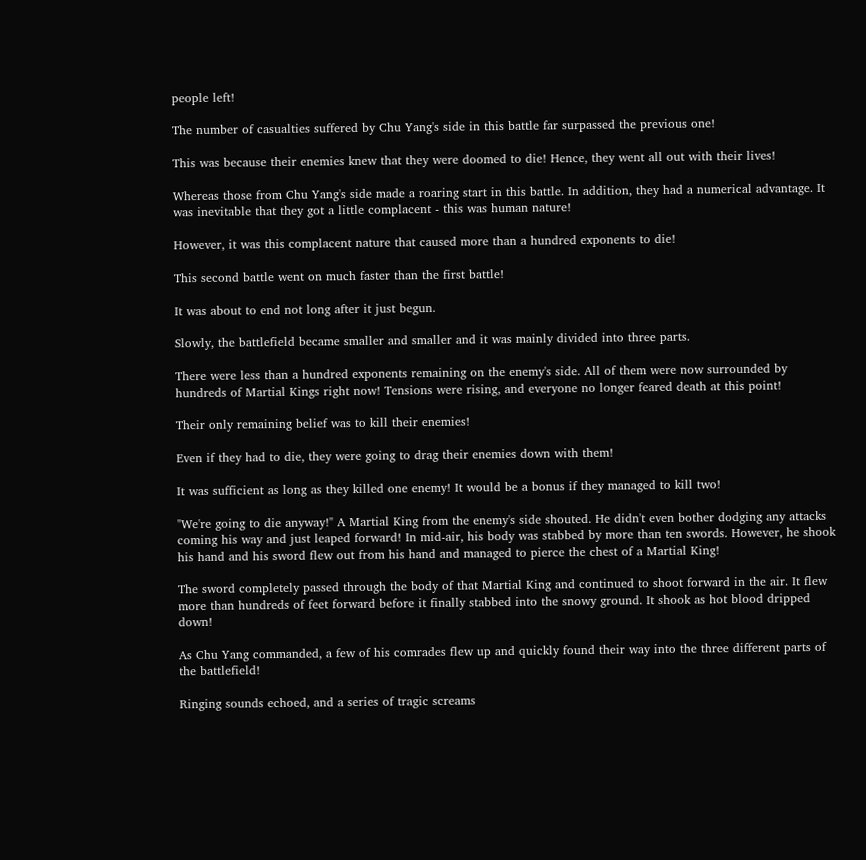people left!

The number of casualties suffered by Chu Yang's side in this battle far surpassed the previous one!

This was because their enemies knew that they were doomed to die! Hence, they went all out with their lives!

Whereas those from Chu Yang's side made a roaring start in this battle. In addition, they had a numerical advantage. It was inevitable that they got a little complacent - this was human nature!

However, it was this complacent nature that caused more than a hundred exponents to die!

This second battle went on much faster than the first battle!

It was about to end not long after it just begun.

Slowly, the battlefield became smaller and smaller and it was mainly divided into three parts.

There were less than a hundred exponents remaining on the enemy's side. All of them were now surrounded by hundreds of Martial Kings right now! Tensions were rising, and everyone no longer feared death at this point!

Their only remaining belief was to kill their enemies!

Even if they had to die, they were going to drag their enemies down with them!

It was sufficient as long as they killed one enemy! It would be a bonus if they managed to kill two!

"We're going to die anyway!" A Martial King from the enemy's side shouted. He didn't even bother dodging any attacks coming his way and just leaped forward! In mid-air, his body was stabbed by more than ten swords. However, he shook his hand and his sword flew out from his hand and managed to pierce the chest of a Martial King!

The sword completely passed through the body of that Martial King and continued to shoot forward in the air. It flew more than hundreds of feet forward before it finally stabbed into the snowy ground. It shook as hot blood dripped down!

As Chu Yang commanded, a few of his comrades flew up and quickly found their way into the three different parts of the battlefield!

Ringing sounds echoed, and a series of tragic screams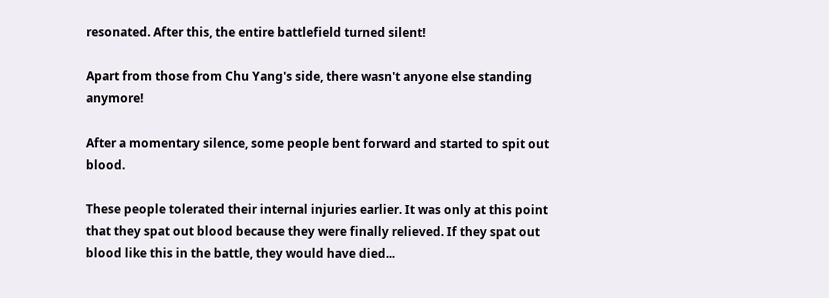resonated. After this, the entire battlefield turned silent!

Apart from those from Chu Yang's side, there wasn't anyone else standing anymore!

After a momentary silence, some people bent forward and started to spit out blood.

These people tolerated their internal injuries earlier. It was only at this point that they spat out blood because they were finally relieved. If they spat out blood like this in the battle, they would have died...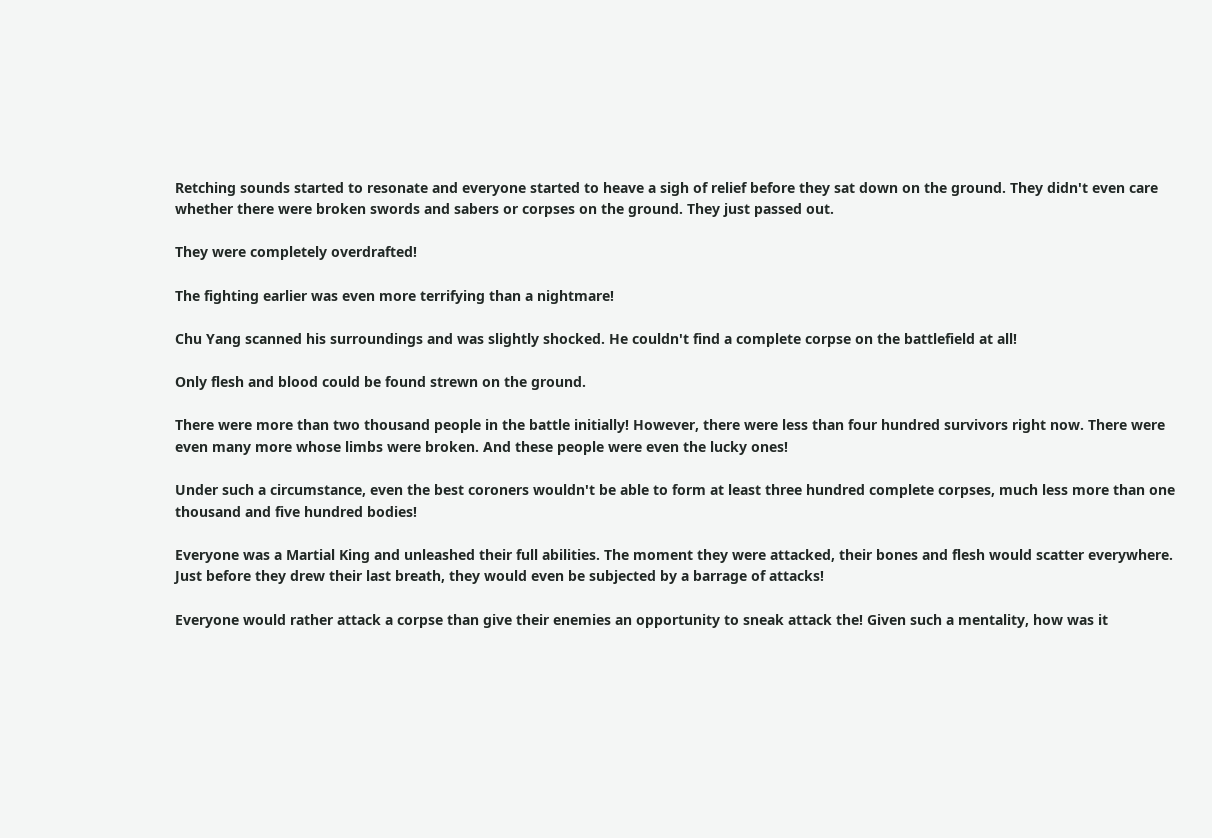Retching sounds started to resonate and everyone started to heave a sigh of relief before they sat down on the ground. They didn't even care whether there were broken swords and sabers or corpses on the ground. They just passed out.

They were completely overdrafted!

The fighting earlier was even more terrifying than a nightmare!

Chu Yang scanned his surroundings and was slightly shocked. He couldn't find a complete corpse on the battlefield at all!

Only flesh and blood could be found strewn on the ground.

There were more than two thousand people in the battle initially! However, there were less than four hundred survivors right now. There were even many more whose limbs were broken. And these people were even the lucky ones!

Under such a circumstance, even the best coroners wouldn't be able to form at least three hundred complete corpses, much less more than one thousand and five hundred bodies!

Everyone was a Martial King and unleashed their full abilities. The moment they were attacked, their bones and flesh would scatter everywhere. Just before they drew their last breath, they would even be subjected by a barrage of attacks!

Everyone would rather attack a corpse than give their enemies an opportunity to sneak attack the! Given such a mentality, how was it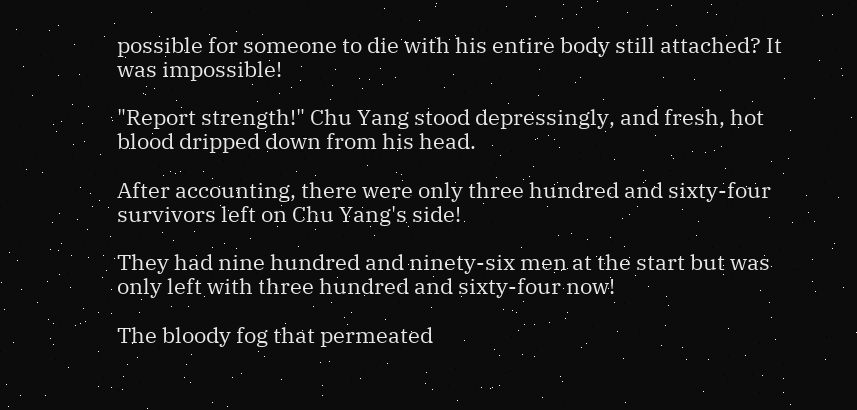possible for someone to die with his entire body still attached? It was impossible!

"Report strength!" Chu Yang stood depressingly, and fresh, hot blood dripped down from his head.

After accounting, there were only three hundred and sixty-four survivors left on Chu Yang's side!

They had nine hundred and ninety-six men at the start but was only left with three hundred and sixty-four now!

The bloody fog that permeated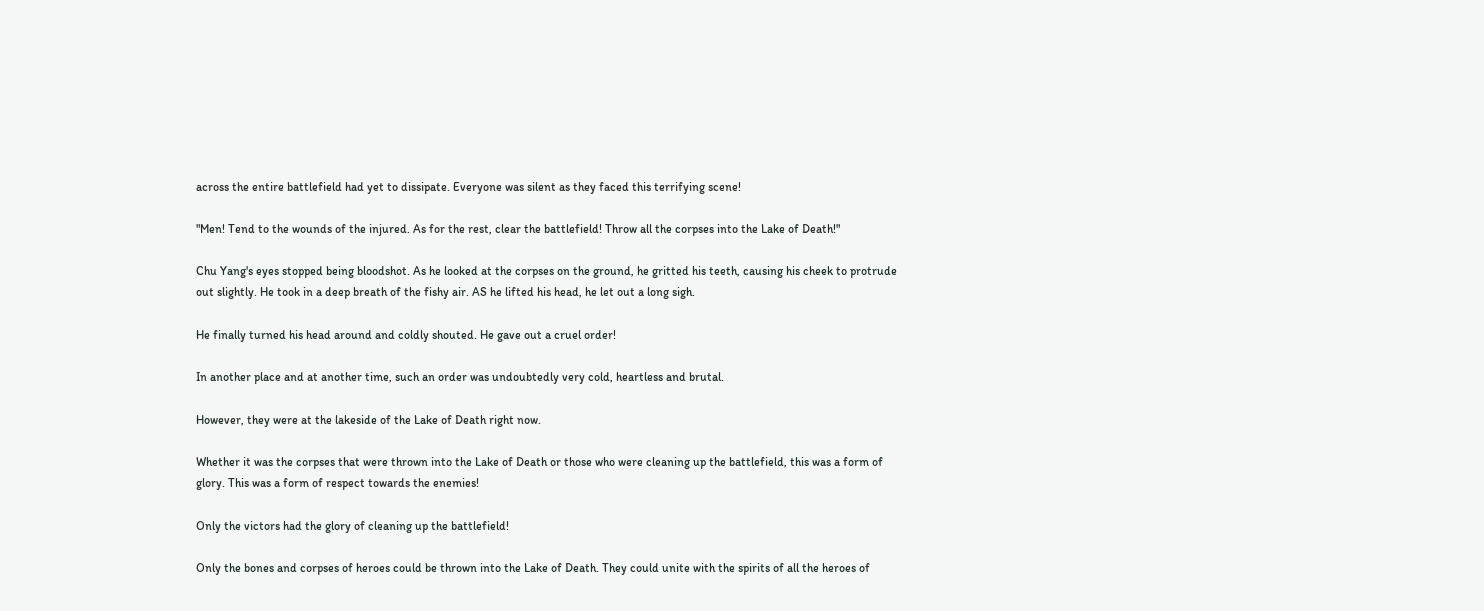across the entire battlefield had yet to dissipate. Everyone was silent as they faced this terrifying scene!

"Men! Tend to the wounds of the injured. As for the rest, clear the battlefield! Throw all the corpses into the Lake of Death!"

Chu Yang's eyes stopped being bloodshot. As he looked at the corpses on the ground, he gritted his teeth, causing his cheek to protrude out slightly. He took in a deep breath of the fishy air. AS he lifted his head, he let out a long sigh.

He finally turned his head around and coldly shouted. He gave out a cruel order!

In another place and at another time, such an order was undoubtedly very cold, heartless and brutal.

However, they were at the lakeside of the Lake of Death right now.

Whether it was the corpses that were thrown into the Lake of Death or those who were cleaning up the battlefield, this was a form of glory. This was a form of respect towards the enemies!

Only the victors had the glory of cleaning up the battlefield!

Only the bones and corpses of heroes could be thrown into the Lake of Death. They could unite with the spirits of all the heroes of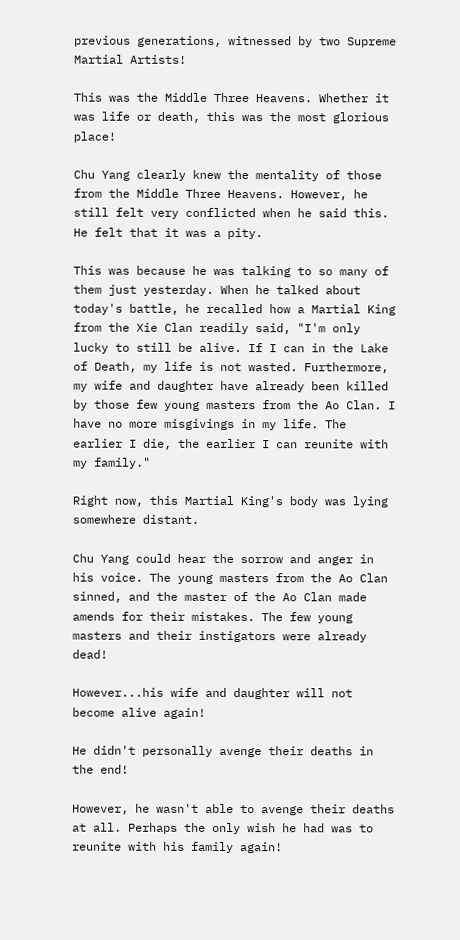previous generations, witnessed by two Supreme Martial Artists!

This was the Middle Three Heavens. Whether it was life or death, this was the most glorious place!

Chu Yang clearly knew the mentality of those from the Middle Three Heavens. However, he still felt very conflicted when he said this. He felt that it was a pity.

This was because he was talking to so many of them just yesterday. When he talked about today's battle, he recalled how a Martial King from the Xie Clan readily said, "I'm only lucky to still be alive. If I can in the Lake of Death, my life is not wasted. Furthermore, my wife and daughter have already been killed by those few young masters from the Ao Clan. I have no more misgivings in my life. The earlier I die, the earlier I can reunite with my family."

Right now, this Martial King's body was lying somewhere distant.

Chu Yang could hear the sorrow and anger in his voice. The young masters from the Ao Clan sinned, and the master of the Ao Clan made amends for their mistakes. The few young masters and their instigators were already dead!

However...his wife and daughter will not become alive again!

He didn't personally avenge their deaths in the end!

However, he wasn't able to avenge their deaths at all. Perhaps the only wish he had was to reunite with his family again!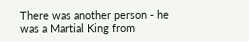There was another person - he was a Martial King from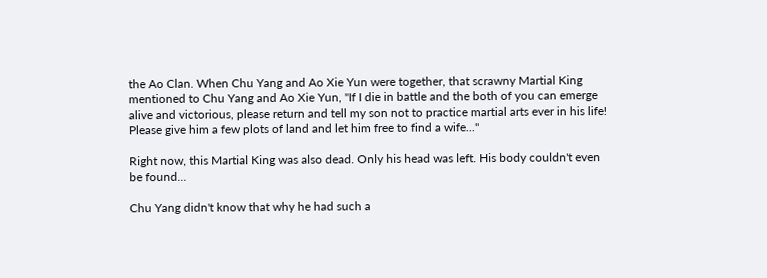the Ao Clan. When Chu Yang and Ao Xie Yun were together, that scrawny Martial King mentioned to Chu Yang and Ao Xie Yun, "If I die in battle and the both of you can emerge alive and victorious, please return and tell my son not to practice martial arts ever in his life! Please give him a few plots of land and let him free to find a wife..."

Right now, this Martial King was also dead. Only his head was left. His body couldn't even be found...

Chu Yang didn't know that why he had such a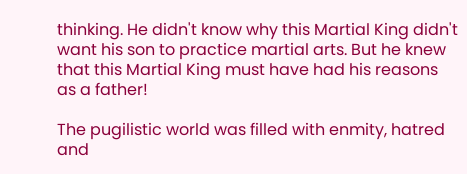thinking. He didn't know why this Martial King didn't want his son to practice martial arts. But he knew that this Martial King must have had his reasons as a father!

The pugilistic world was filled with enmity, hatred and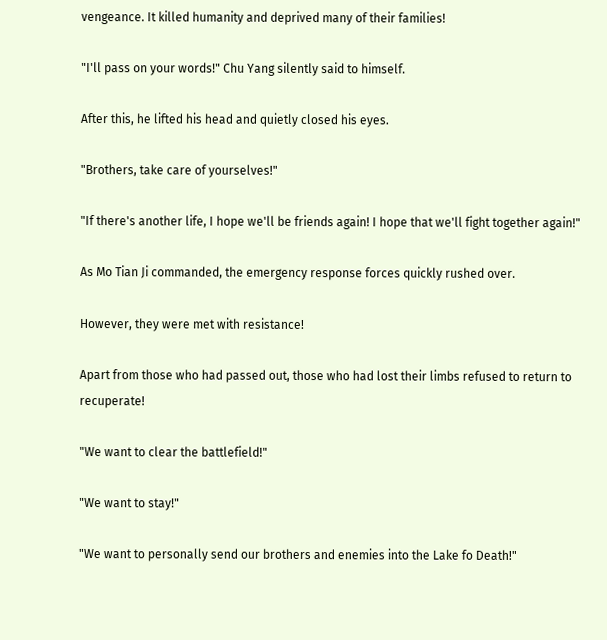vengeance. It killed humanity and deprived many of their families!

"I'll pass on your words!" Chu Yang silently said to himself.

After this, he lifted his head and quietly closed his eyes.

"Brothers, take care of yourselves!"

"If there's another life, I hope we'll be friends again! I hope that we'll fight together again!"

As Mo Tian Ji commanded, the emergency response forces quickly rushed over.

However, they were met with resistance!

Apart from those who had passed out, those who had lost their limbs refused to return to recuperate!

"We want to clear the battlefield!"

"We want to stay!"

"We want to personally send our brothers and enemies into the Lake fo Death!"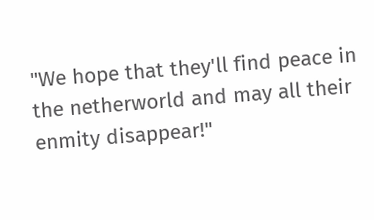"We hope that they'll find peace in the netherworld and may all their enmity disappear!"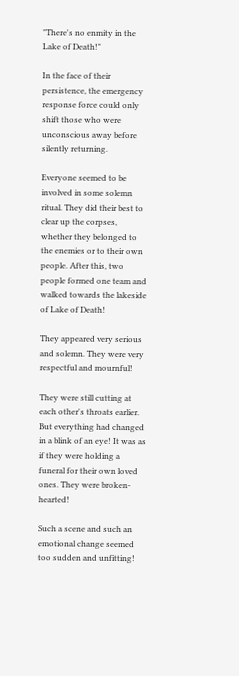"There's no enmity in the Lake of Death!"

In the face of their persistence, the emergency response force could only shift those who were unconscious away before silently returning.

Everyone seemed to be involved in some solemn ritual. They did their best to clear up the corpses, whether they belonged to the enemies or to their own people. After this, two people formed one team and walked towards the lakeside of Lake of Death!

They appeared very serious and solemn. They were very respectful and mournful!

They were still cutting at each other's throats earlier. But everything had changed in a blink of an eye! It was as if they were holding a funeral for their own loved ones. They were broken-hearted!

Such a scene and such an emotional change seemed too sudden and unfitting!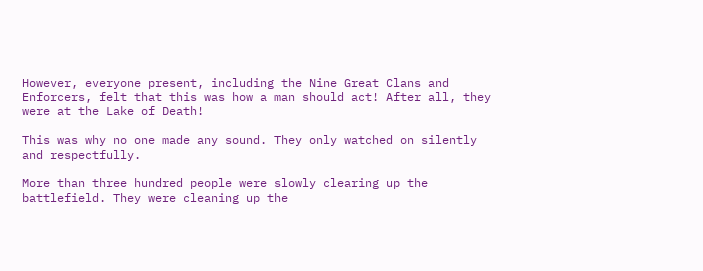However, everyone present, including the Nine Great Clans and Enforcers, felt that this was how a man should act! After all, they were at the Lake of Death!

This was why no one made any sound. They only watched on silently and respectfully.

More than three hundred people were slowly clearing up the battlefield. They were cleaning up the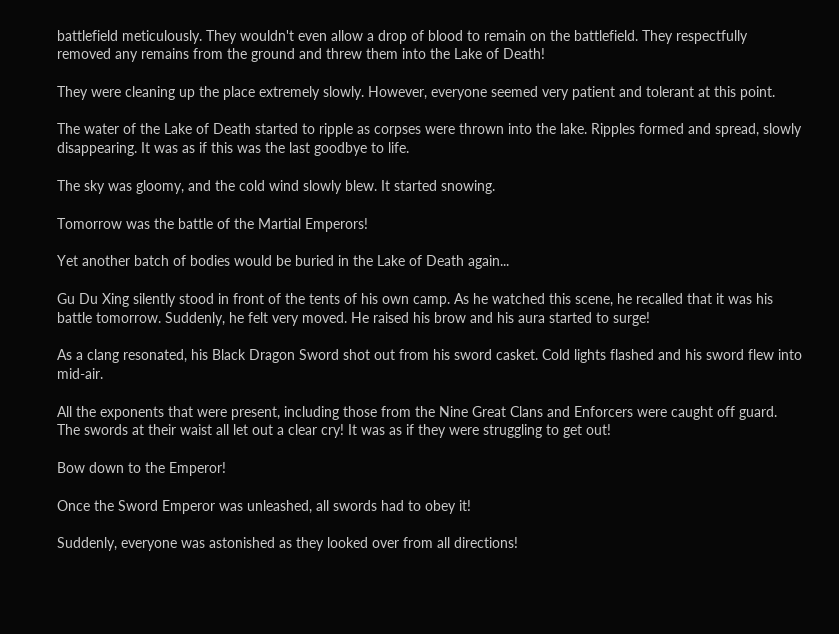battlefield meticulously. They wouldn't even allow a drop of blood to remain on the battlefield. They respectfully removed any remains from the ground and threw them into the Lake of Death!

They were cleaning up the place extremely slowly. However, everyone seemed very patient and tolerant at this point.

The water of the Lake of Death started to ripple as corpses were thrown into the lake. Ripples formed and spread, slowly disappearing. It was as if this was the last goodbye to life.

The sky was gloomy, and the cold wind slowly blew. It started snowing.

Tomorrow was the battle of the Martial Emperors!

Yet another batch of bodies would be buried in the Lake of Death again...

Gu Du Xing silently stood in front of the tents of his own camp. As he watched this scene, he recalled that it was his battle tomorrow. Suddenly, he felt very moved. He raised his brow and his aura started to surge!

As a clang resonated, his Black Dragon Sword shot out from his sword casket. Cold lights flashed and his sword flew into mid-air.

All the exponents that were present, including those from the Nine Great Clans and Enforcers were caught off guard. The swords at their waist all let out a clear cry! It was as if they were struggling to get out!

Bow down to the Emperor!

Once the Sword Emperor was unleashed, all swords had to obey it!

Suddenly, everyone was astonished as they looked over from all directions!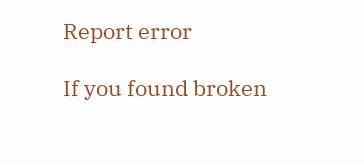Report error

If you found broken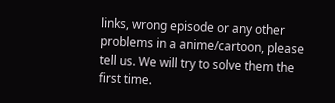links, wrong episode or any other problems in a anime/cartoon, please tell us. We will try to solve them the first time.